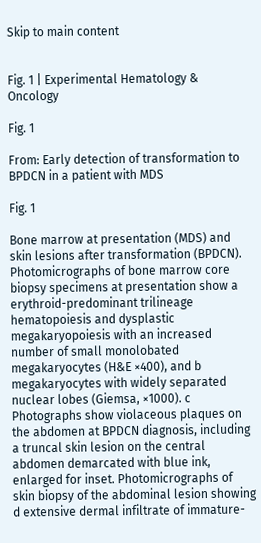Skip to main content


Fig. 1 | Experimental Hematology & Oncology

Fig. 1

From: Early detection of transformation to BPDCN in a patient with MDS

Fig. 1

Bone marrow at presentation (MDS) and skin lesions after transformation (BPDCN). Photomicrographs of bone marrow core biopsy specimens at presentation show a erythroid-predominant trilineage hematopoiesis and dysplastic megakaryopoiesis with an increased number of small monolobated megakaryocytes (H&E ×400), and b megakaryocytes with widely separated nuclear lobes (Giemsa, ×1000). c Photographs show violaceous plaques on the abdomen at BPDCN diagnosis, including a truncal skin lesion on the central abdomen demarcated with blue ink, enlarged for inset. Photomicrographs of skin biopsy of the abdominal lesion showing d extensive dermal infiltrate of immature-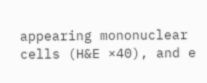appearing mononuclear cells (H&E ×40), and e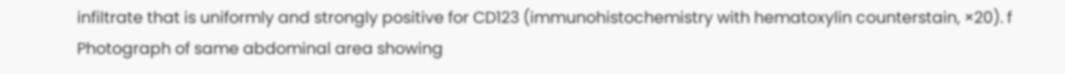infiltrate that is uniformly and strongly positive for CD123 (immunohistochemistry with hematoxylin counterstain, ×20). f Photograph of same abdominal area showing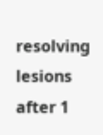resolving lesions after 1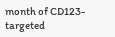month of CD123-targeted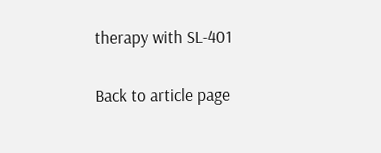therapy with SL-401

Back to article page